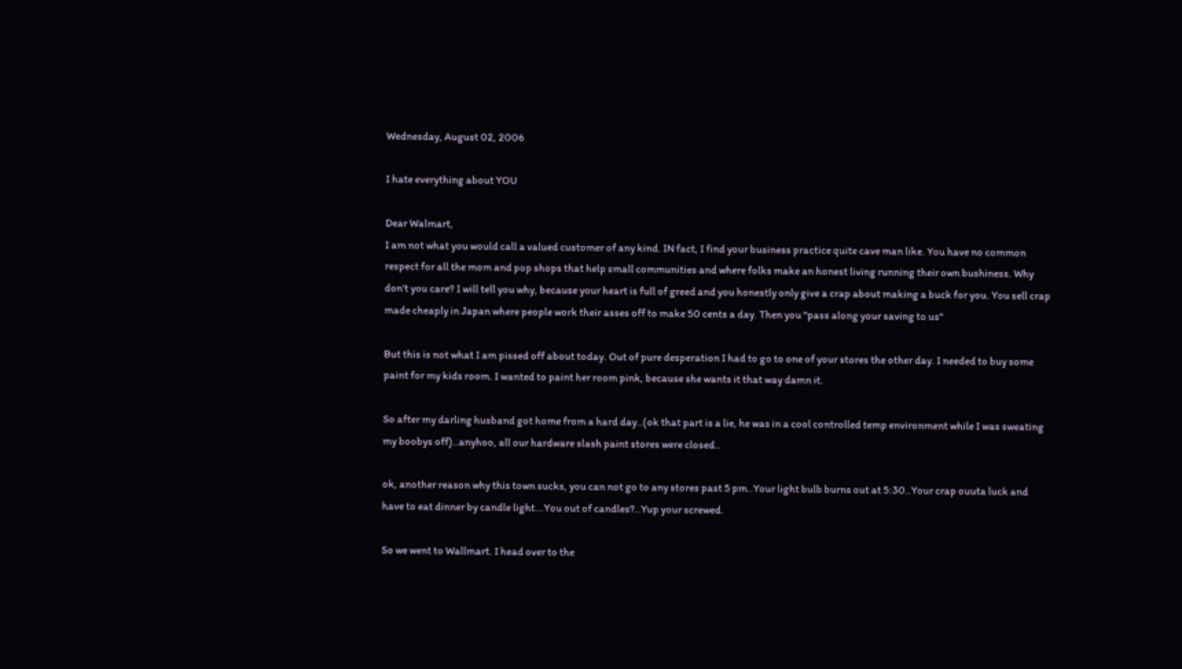Wednesday, August 02, 2006

I hate everything about YOU

Dear Walmart,
I am not what you would call a valued customer of any kind. IN fact, I find your business practice quite cave man like. You have no common respect for all the mom and pop shops that help small communities and where folks make an honest living running their own bushiness. Why don't you care? I will tell you why, because your heart is full of greed and you honestly only give a crap about making a buck for you. You sell crap made cheaply in Japan where people work their asses off to make 50 cents a day. Then you "pass along your saving to us"

But this is not what I am pissed off about today. Out of pure desperation I had to go to one of your stores the other day. I needed to buy some paint for my kids room. I wanted to paint her room pink, because she wants it that way damn it.

So after my darling husband got home from a hard day..(ok that part is a lie, he was in a cool controlled temp environment while I was sweating my boobys off)..anyhoo, all our hardware slash paint stores were closed..

ok, another reason why this town sucks, you can not go to any stores past 5 pm..Your light bulb burns out at 5:30..Your crap ouuta luck and have to eat dinner by candle light...You out of candles?..Yup your screwed.

So we went to Wallmart. I head over to the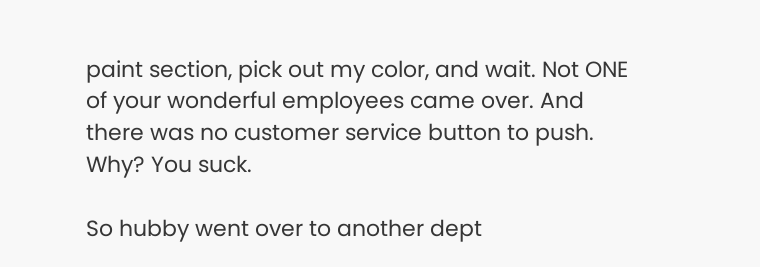paint section, pick out my color, and wait. Not ONE of your wonderful employees came over. And there was no customer service button to push. Why? You suck.

So hubby went over to another dept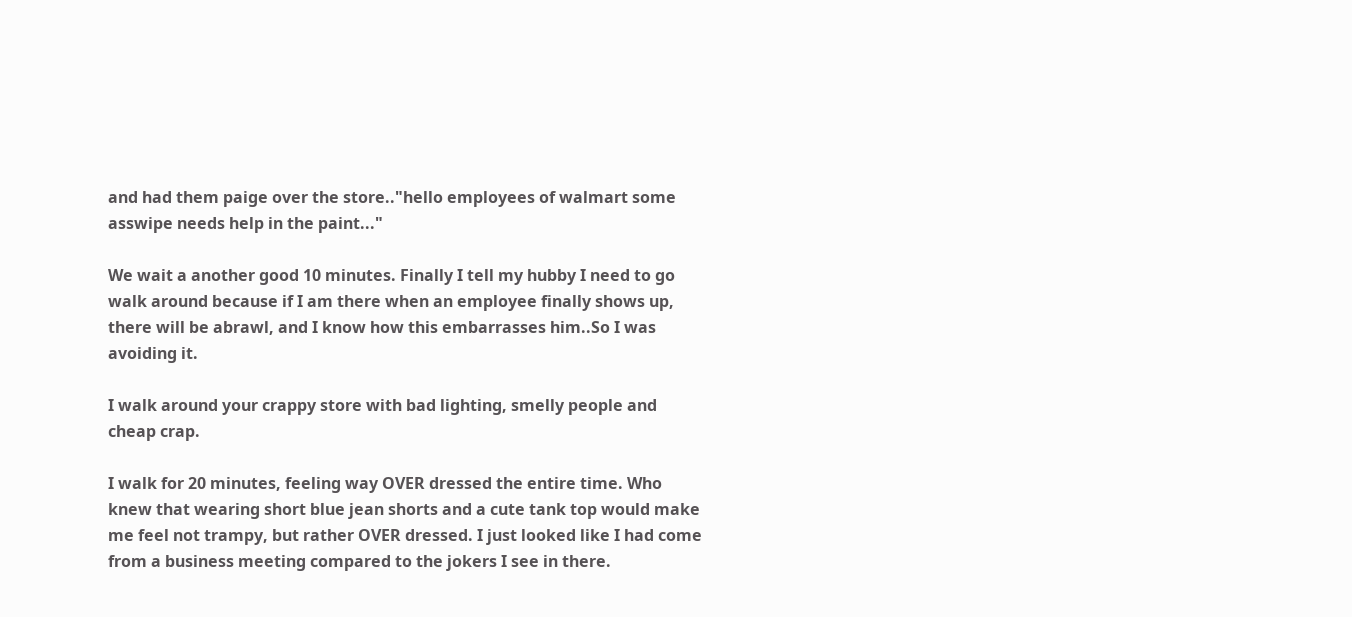and had them paige over the store.."hello employees of walmart some asswipe needs help in the paint..."

We wait a another good 10 minutes. Finally I tell my hubby I need to go walk around because if I am there when an employee finally shows up, there will be abrawl, and I know how this embarrasses him..So I was avoiding it.

I walk around your crappy store with bad lighting, smelly people and cheap crap.

I walk for 20 minutes, feeling way OVER dressed the entire time. Who knew that wearing short blue jean shorts and a cute tank top would make me feel not trampy, but rather OVER dressed. I just looked like I had come from a business meeting compared to the jokers I see in there.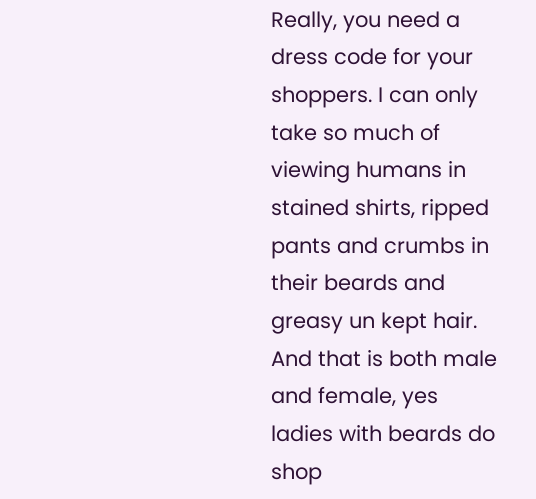Really, you need a dress code for your shoppers. I can only take so much of viewing humans in stained shirts, ripped pants and crumbs in their beards and greasy un kept hair. And that is both male and female, yes ladies with beards do shop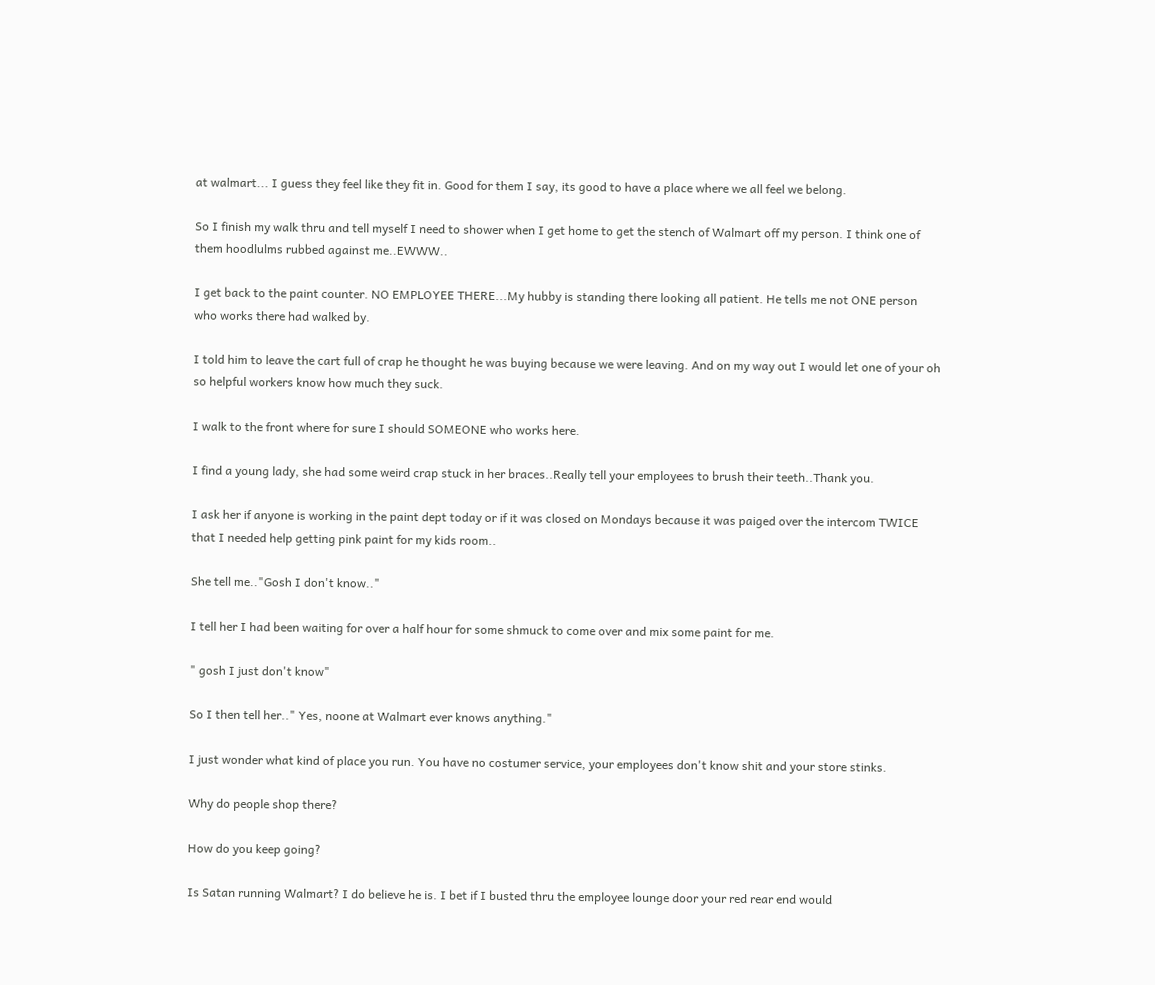at walmart... I guess they feel like they fit in. Good for them I say, its good to have a place where we all feel we belong.

So I finish my walk thru and tell myself I need to shower when I get home to get the stench of Walmart off my person. I think one of them hoodlulms rubbed against me..EWWW..

I get back to the paint counter. NO EMPLOYEE THERE...My hubby is standing there looking all patient. He tells me not ONE person who works there had walked by.

I told him to leave the cart full of crap he thought he was buying because we were leaving. And on my way out I would let one of your oh so helpful workers know how much they suck.

I walk to the front where for sure I should SOMEONE who works here.

I find a young lady, she had some weird crap stuck in her braces..Really tell your employees to brush their teeth..Thank you.

I ask her if anyone is working in the paint dept today or if it was closed on Mondays because it was paiged over the intercom TWICE that I needed help getting pink paint for my kids room..

She tell me.."Gosh I don't know.."

I tell her I had been waiting for over a half hour for some shmuck to come over and mix some paint for me.

" gosh I just don't know"

So I then tell her.." Yes, noone at Walmart ever knows anything."

I just wonder what kind of place you run. You have no costumer service, your employees don't know shit and your store stinks.

Why do people shop there?

How do you keep going?

Is Satan running Walmart? I do believe he is. I bet if I busted thru the employee lounge door your red rear end would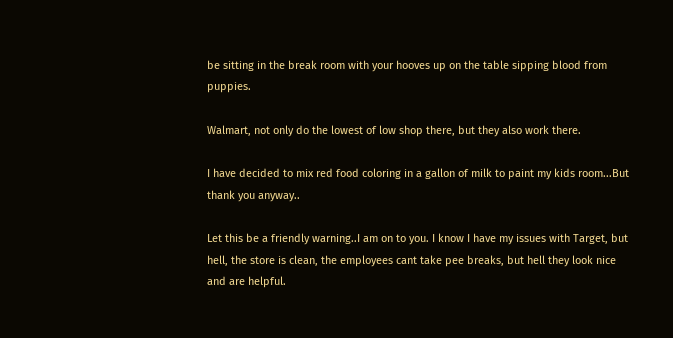be sitting in the break room with your hooves up on the table sipping blood from puppies.

Walmart, not only do the lowest of low shop there, but they also work there.

I have decided to mix red food coloring in a gallon of milk to paint my kids room...But thank you anyway..

Let this be a friendly warning..I am on to you. I know I have my issues with Target, but hell, the store is clean, the employees cant take pee breaks, but hell they look nice and are helpful.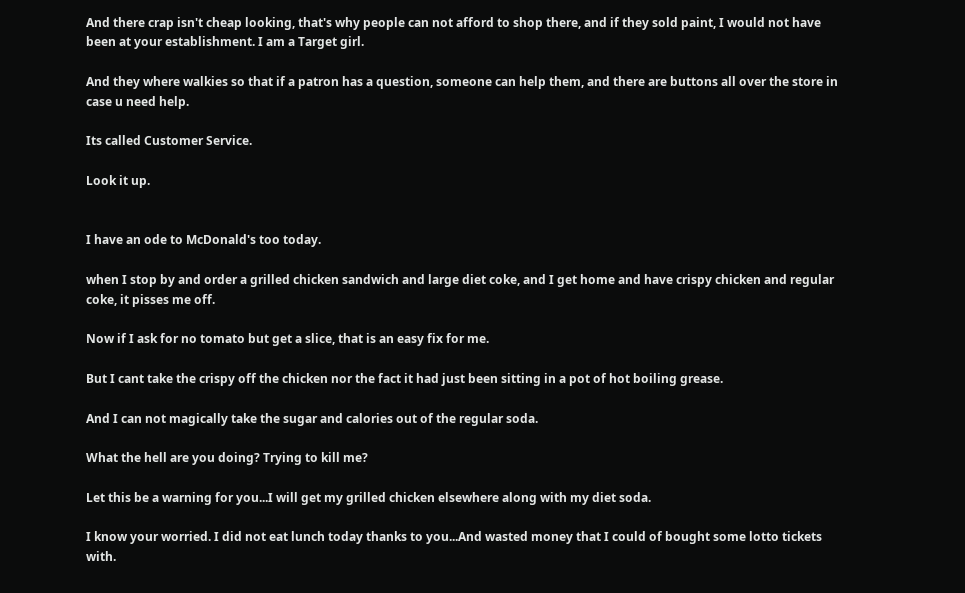And there crap isn't cheap looking, that's why people can not afford to shop there, and if they sold paint, I would not have been at your establishment. I am a Target girl.

And they where walkies so that if a patron has a question, someone can help them, and there are buttons all over the store in case u need help.

Its called Customer Service.

Look it up.


I have an ode to McDonald's too today.

when I stop by and order a grilled chicken sandwich and large diet coke, and I get home and have crispy chicken and regular coke, it pisses me off.

Now if I ask for no tomato but get a slice, that is an easy fix for me.

But I cant take the crispy off the chicken nor the fact it had just been sitting in a pot of hot boiling grease.

And I can not magically take the sugar and calories out of the regular soda.

What the hell are you doing? Trying to kill me?

Let this be a warning for you...I will get my grilled chicken elsewhere along with my diet soda.

I know your worried. I did not eat lunch today thanks to you...And wasted money that I could of bought some lotto tickets with.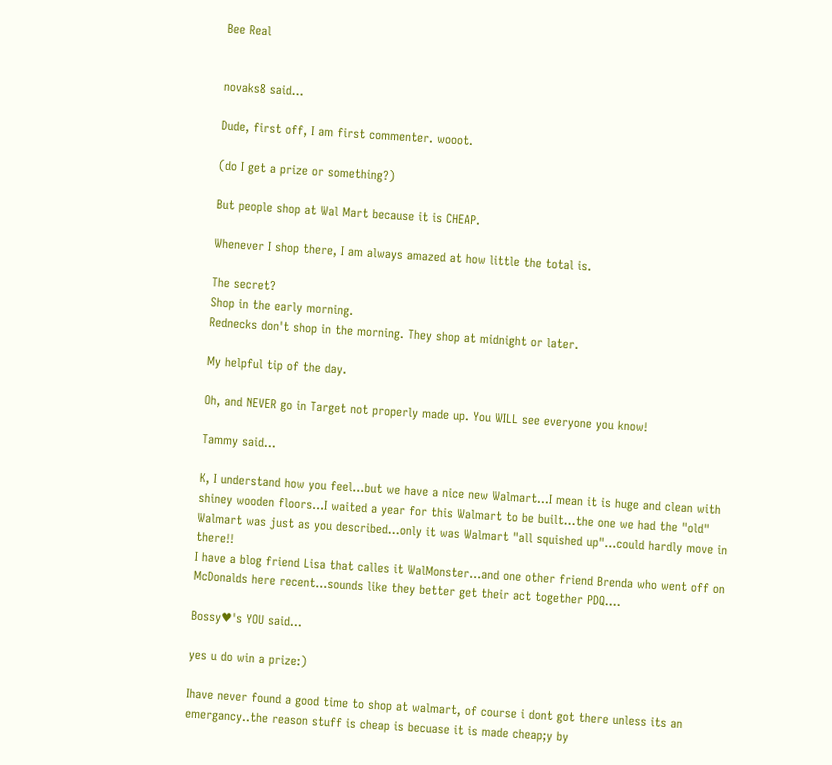Bee Real


novaks8 said...

Dude, first off, I am first commenter. wooot.

(do I get a prize or something?)

But people shop at Wal Mart because it is CHEAP.

Whenever I shop there, I am always amazed at how little the total is.

The secret?
Shop in the early morning.
Rednecks don't shop in the morning. They shop at midnight or later.

My helpful tip of the day.

Oh, and NEVER go in Target not properly made up. You WILL see everyone you know!

Tammy said...

K, I understand how you feel...but we have a nice new Walmart...I mean it is huge and clean with shiney wooden floors...I waited a year for this Walmart to be built...the one we had the "old" Walmart was just as you described...only it was Walmart "all squished up"...could hardly move in there!!
I have a blog friend Lisa that calles it WalMonster...and one other friend Brenda who went off on McDonalds here recent...sounds like they better get their act together PDQ....

Bossy♥'s YOU said...

yes u do win a prize:)

Ihave never found a good time to shop at walmart, of course i dont got there unless its an emergancy..the reason stuff is cheap is becuase it is made cheap;y by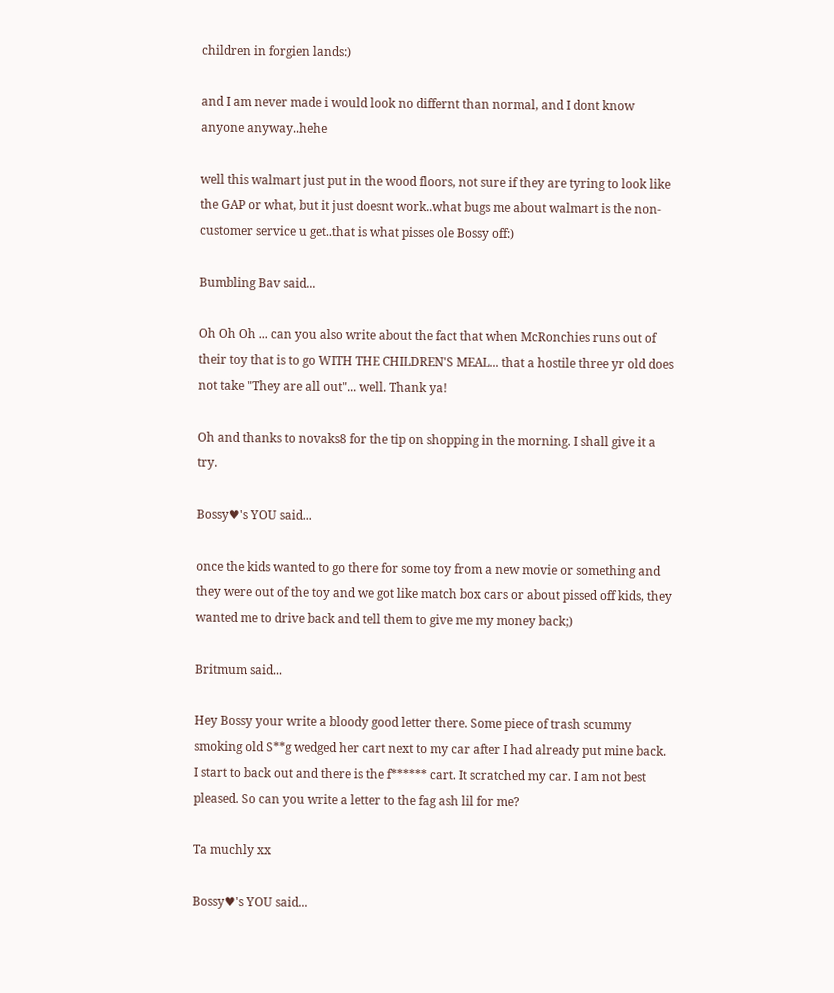children in forgien lands:)

and I am never made i would look no differnt than normal, and I dont know anyone anyway..hehe

well this walmart just put in the wood floors, not sure if they are tyring to look like the GAP or what, but it just doesnt work..what bugs me about walmart is the non-customer service u get..that is what pisses ole Bossy off:)

Bumbling Bav said...

Oh Oh Oh ... can you also write about the fact that when McRonchies runs out of their toy that is to go WITH THE CHILDREN'S MEAL... that a hostile three yr old does not take "They are all out"... well. Thank ya!

Oh and thanks to novaks8 for the tip on shopping in the morning. I shall give it a try.

Bossy♥'s YOU said...

once the kids wanted to go there for some toy from a new movie or something and they were out of the toy and we got like match box cars or about pissed off kids, they wanted me to drive back and tell them to give me my money back;)

Britmum said...

Hey Bossy your write a bloody good letter there. Some piece of trash scummy smoking old S**g wedged her cart next to my car after I had already put mine back. I start to back out and there is the f****** cart. It scratched my car. I am not best pleased. So can you write a letter to the fag ash lil for me?

Ta muchly xx

Bossy♥'s YOU said...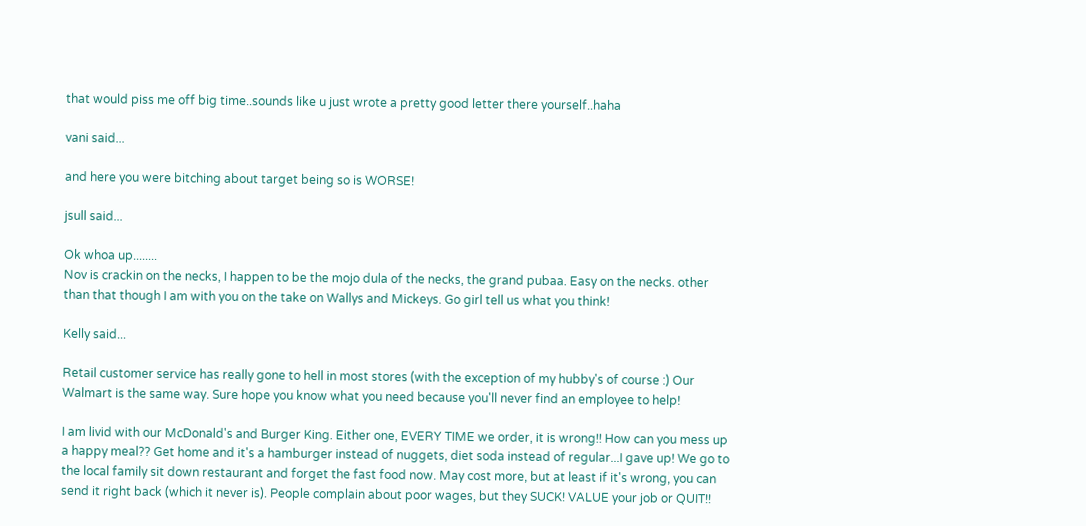that would piss me off big time..sounds like u just wrote a pretty good letter there yourself..haha

vani said...

and here you were bitching about target being so is WORSE!

jsull said...

Ok whoa up........
Nov is crackin on the necks, I happen to be the mojo dula of the necks, the grand pubaa. Easy on the necks. other than that though I am with you on the take on Wallys and Mickeys. Go girl tell us what you think!

Kelly said...

Retail customer service has really gone to hell in most stores (with the exception of my hubby's of course :) Our Walmart is the same way. Sure hope you know what you need because you'll never find an employee to help!

I am livid with our McDonald's and Burger King. Either one, EVERY TIME we order, it is wrong!! How can you mess up a happy meal?? Get home and it's a hamburger instead of nuggets, diet soda instead of regular...I gave up! We go to the local family sit down restaurant and forget the fast food now. May cost more, but at least if it's wrong, you can send it right back (which it never is). People complain about poor wages, but they SUCK! VALUE your job or QUIT!!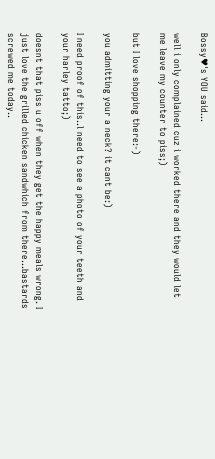Bossy♥'s YOU said...

well i only complained cuz i worked there and they would let me leave my counter to piss;)

but I love shopping there:-)

you admitting your a neck? it cant be:)

I need proof of this..l need to see a photo of your teeth and your harley tatto;)

doesnt that piss u off when they get the happy meals wrong. I just love the grilled chicken sandwhich from there...bastards screwed me today..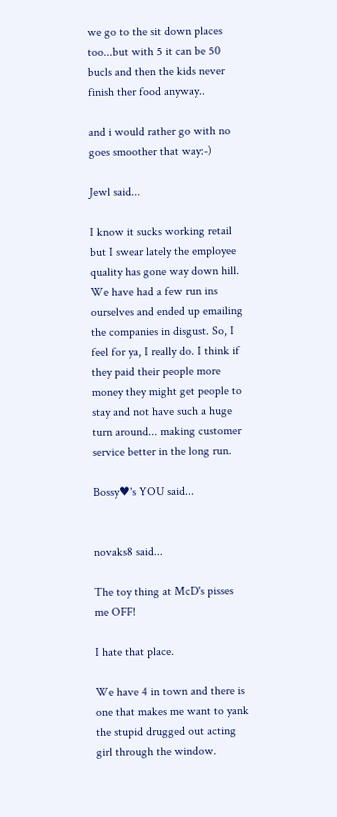we go to the sit down places too...but with 5 it can be 50 bucls and then the kids never finish ther food anyway..

and i would rather go with no goes smoother that way:-)

Jewl said...

I know it sucks working retail but I swear lately the employee quality has gone way down hill. We have had a few run ins ourselves and ended up emailing the companies in disgust. So, I feel for ya, I really do. I think if they paid their people more money they might get people to stay and not have such a huge turn around... making customer service better in the long run.

Bossy♥'s YOU said...


novaks8 said...

The toy thing at McD's pisses me OFF!

I hate that place.

We have 4 in town and there is one that makes me want to yank the stupid drugged out acting girl through the window.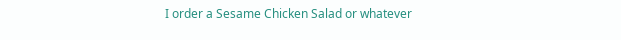I order a Sesame Chicken Salad or whatever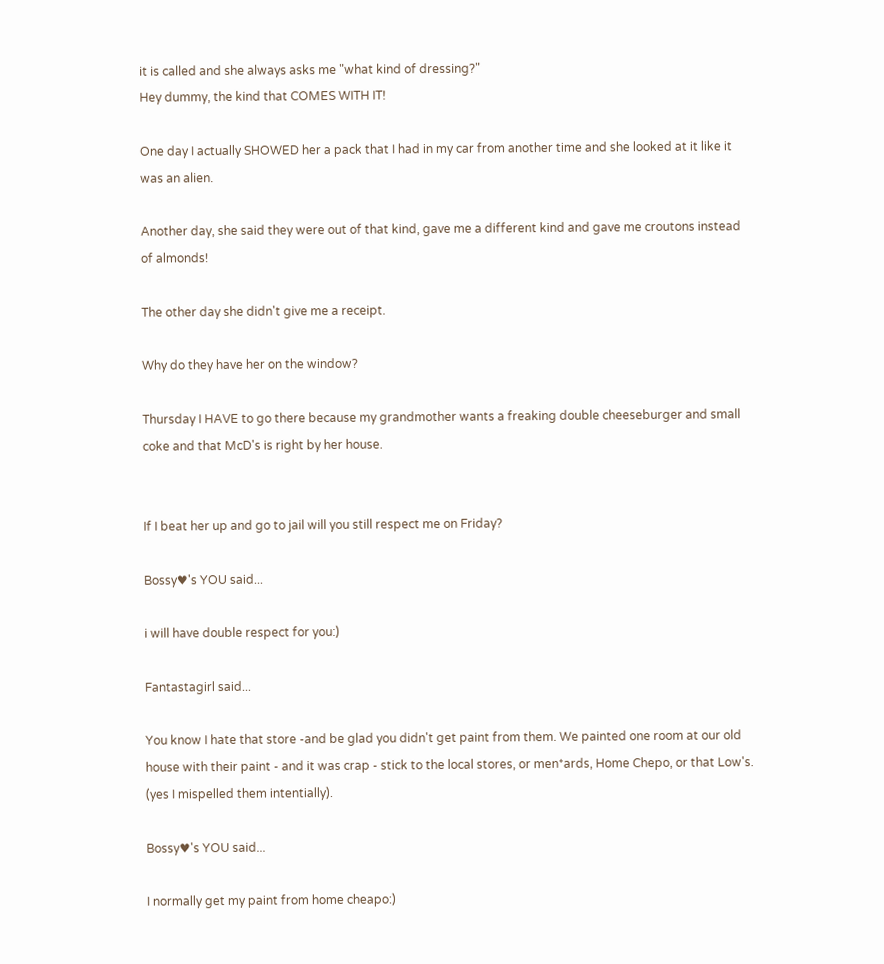it is called and she always asks me "what kind of dressing?"
Hey dummy, the kind that COMES WITH IT!

One day I actually SHOWED her a pack that I had in my car from another time and she looked at it like it was an alien.

Another day, she said they were out of that kind, gave me a different kind and gave me croutons instead of almonds!

The other day she didn't give me a receipt.

Why do they have her on the window?

Thursday I HAVE to go there because my grandmother wants a freaking double cheeseburger and small coke and that McD's is right by her house.


If I beat her up and go to jail will you still respect me on Friday?

Bossy♥'s YOU said...

i will have double respect for you:)

Fantastagirl said...

You know I hate that store -and be glad you didn't get paint from them. We painted one room at our old house with their paint - and it was crap - stick to the local stores, or men*ards, Home Chepo, or that Low's. (yes I mispelled them intentially).

Bossy♥'s YOU said...

I normally get my paint from home cheapo:)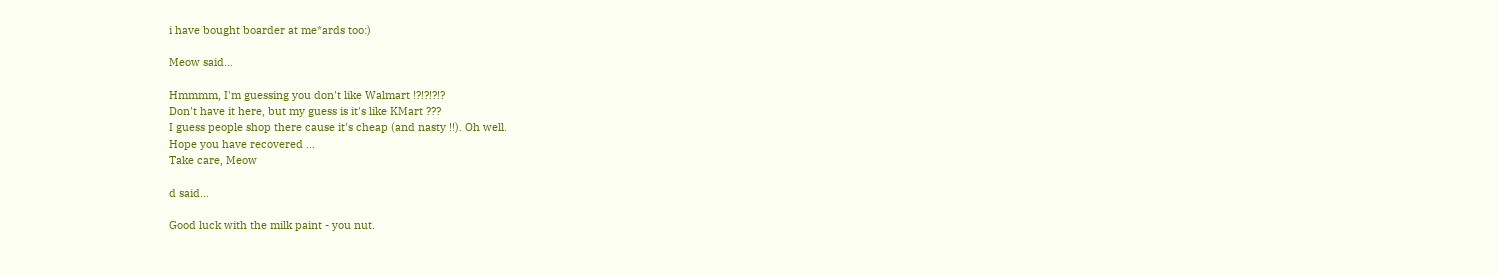i have bought boarder at me*ards too:)

Meow said...

Hmmmm, I'm guessing you don't like Walmart !?!?!?!?
Don't have it here, but my guess is it's like KMart ???
I guess people shop there cause it's cheap (and nasty !!). Oh well.
Hope you have recovered ...
Take care, Meow

d said...

Good luck with the milk paint - you nut.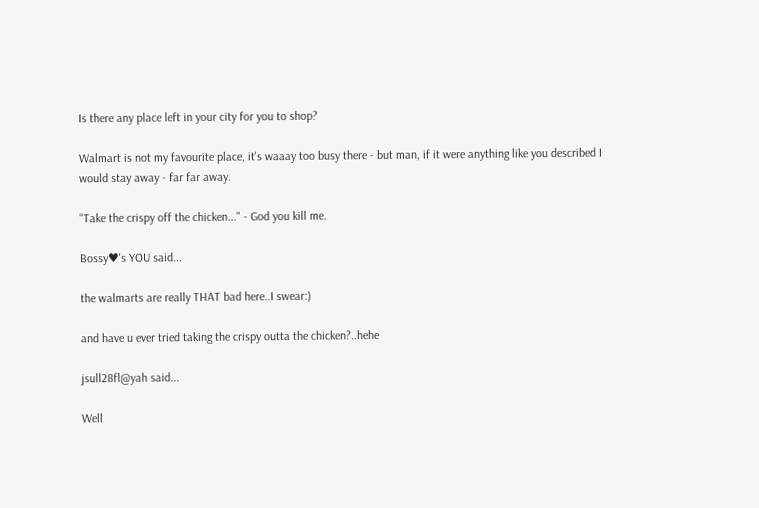Is there any place left in your city for you to shop?

Walmart is not my favourite place, it's waaay too busy there - but man, if it were anything like you described I would stay away - far far away.

"Take the crispy off the chicken..." - God you kill me.

Bossy♥'s YOU said...

the walmarts are really THAT bad here..I swear:)

and have u ever tried taking the crispy outta the chicken?..hehe

jsull28fl@yah said...

Well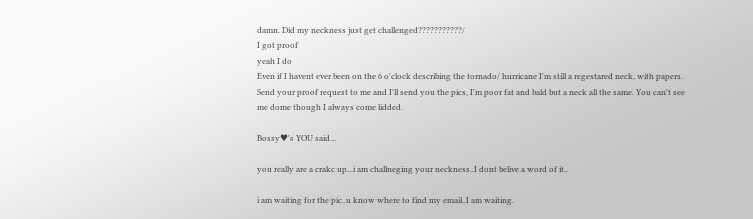damn. Did my neckness just get challenged???????????/
I got proof
yeah I do
Even if I havent ever been on the 6 o'clock describing the tornado/ hurricane I'm still a regestared neck, with papers. Send your proof request to me and I'll send you the pics, I'm poor fat and bald but a neck all the same. You can't see me dome though I always come lidded.

Bossy♥'s YOU said...

you really are a crakc up...i am challneging your neckness..I dont belive a word of it..

i am waiting for the pic..u know where to find my email..I am waiting.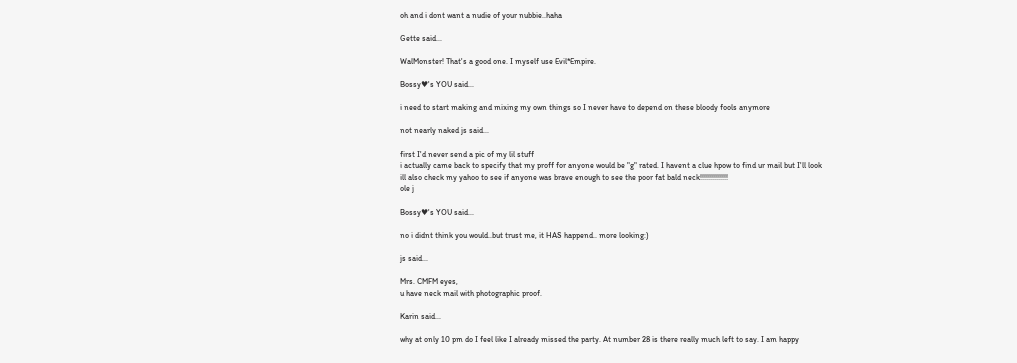oh and i dont want a nudie of your nubbie..haha

Gette said...

WalMonster! That's a good one. I myself use Evil*Empire.

Bossy♥'s YOU said...

i need to start making and mixing my own things so I never have to depend on these bloody fools anymore

not nearly naked js said...

first I'd never send a pic of my lil stuff
i actually came back to specify that my proff for anyone would be "g" rated. I havent a clue hpow to find ur mail but I'll look
ill also check my yahoo to see if anyone was brave enough to see the poor fat bald neck!!!!!!!!!!!!!!
ole j

Bossy♥'s YOU said...

no i didnt think you would..but trust me, it HAS happend.. more looking:)

js said...

Mrs. CMFM eyes,
u have neck mail with photographic proof.

Karin said...

why at only 10 pm do I feel like I already missed the party. At number 28 is there really much left to say. I am happy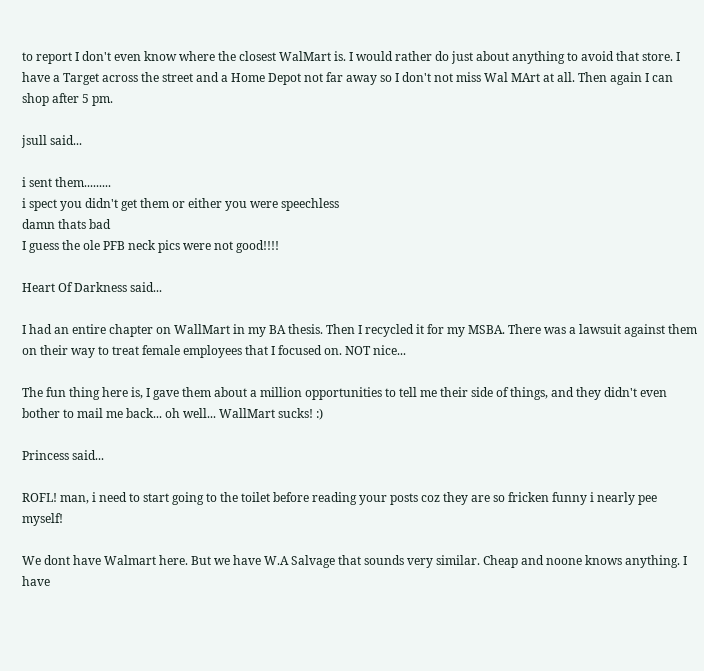to report I don't even know where the closest WalMart is. I would rather do just about anything to avoid that store. I have a Target across the street and a Home Depot not far away so I don't not miss Wal MArt at all. Then again I can shop after 5 pm.

jsull said...

i sent them.........
i spect you didn't get them or either you were speechless
damn thats bad
I guess the ole PFB neck pics were not good!!!!

Heart Of Darkness said...

I had an entire chapter on WallMart in my BA thesis. Then I recycled it for my MSBA. There was a lawsuit against them on their way to treat female employees that I focused on. NOT nice...

The fun thing here is, I gave them about a million opportunities to tell me their side of things, and they didn't even bother to mail me back... oh well... WallMart sucks! :)

Princess said...

ROFL! man, i need to start going to the toilet before reading your posts coz they are so fricken funny i nearly pee myself!

We dont have Walmart here. But we have W.A Salvage that sounds very similar. Cheap and noone knows anything. I have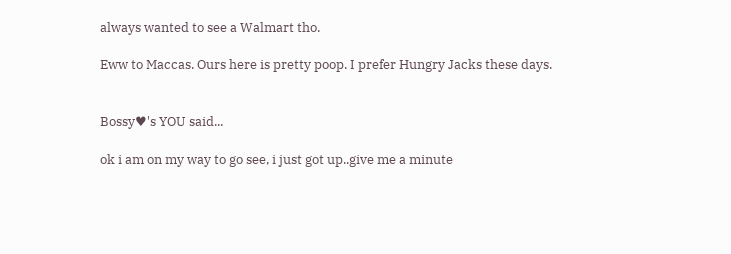always wanted to see a Walmart tho.

Eww to Maccas. Ours here is pretty poop. I prefer Hungry Jacks these days.


Bossy♥'s YOU said...

ok i am on my way to go see, i just got up..give me a minute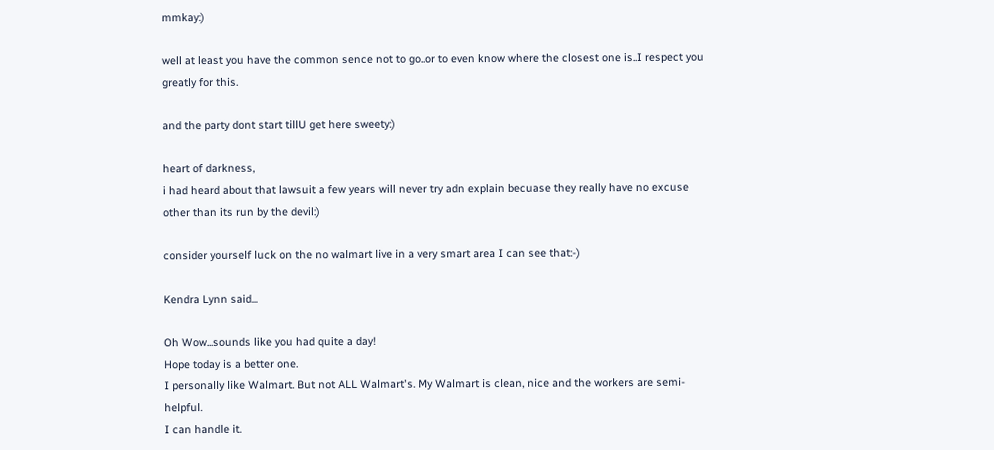mmkay:)

well at least you have the common sence not to go..or to even know where the closest one is..I respect you greatly for this.

and the party dont start tillU get here sweety:)

heart of darkness,
i had heard about that lawsuit a few years will never try adn explain becuase they really have no excuse other than its run by the devil:)

consider yourself luck on the no walmart live in a very smart area I can see that:-)

Kendra Lynn said...

Oh Wow...sounds like you had quite a day!
Hope today is a better one.
I personally like Walmart. But not ALL Walmart's. My Walmart is clean, nice and the workers are semi-helpful.
I can handle it.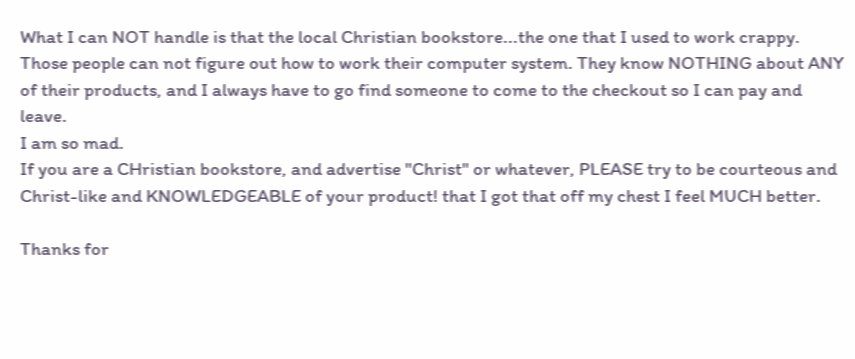What I can NOT handle is that the local Christian bookstore...the one that I used to work crappy.
Those people can not figure out how to work their computer system. They know NOTHING about ANY of their products, and I always have to go find someone to come to the checkout so I can pay and leave.
I am so mad.
If you are a CHristian bookstore, and advertise "Christ" or whatever, PLEASE try to be courteous and Christ-like and KNOWLEDGEABLE of your product! that I got that off my chest I feel MUCH better.

Thanks for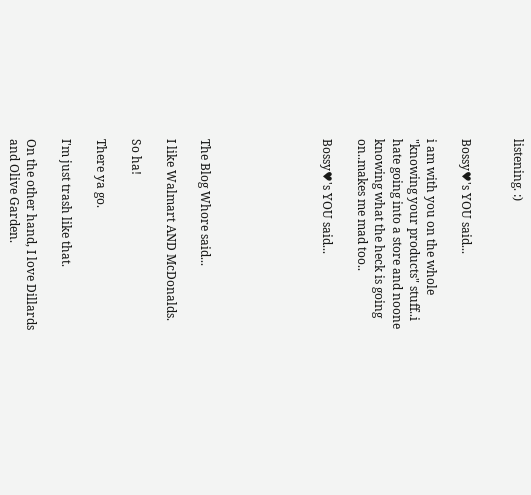listening. :)


Bossy♥'s YOU said...

i am with you on the whole "knowing your products" stuff..i hate going into a store and noone knowing what the heck is going on..makes me mad too..

Bossy♥'s YOU said...






The Blog Whore said...

I like Walmart AND McDonalds.

So ha!

There ya go.

I'm just trash like that.

On the other hand, I love Dillards and Olive Garden.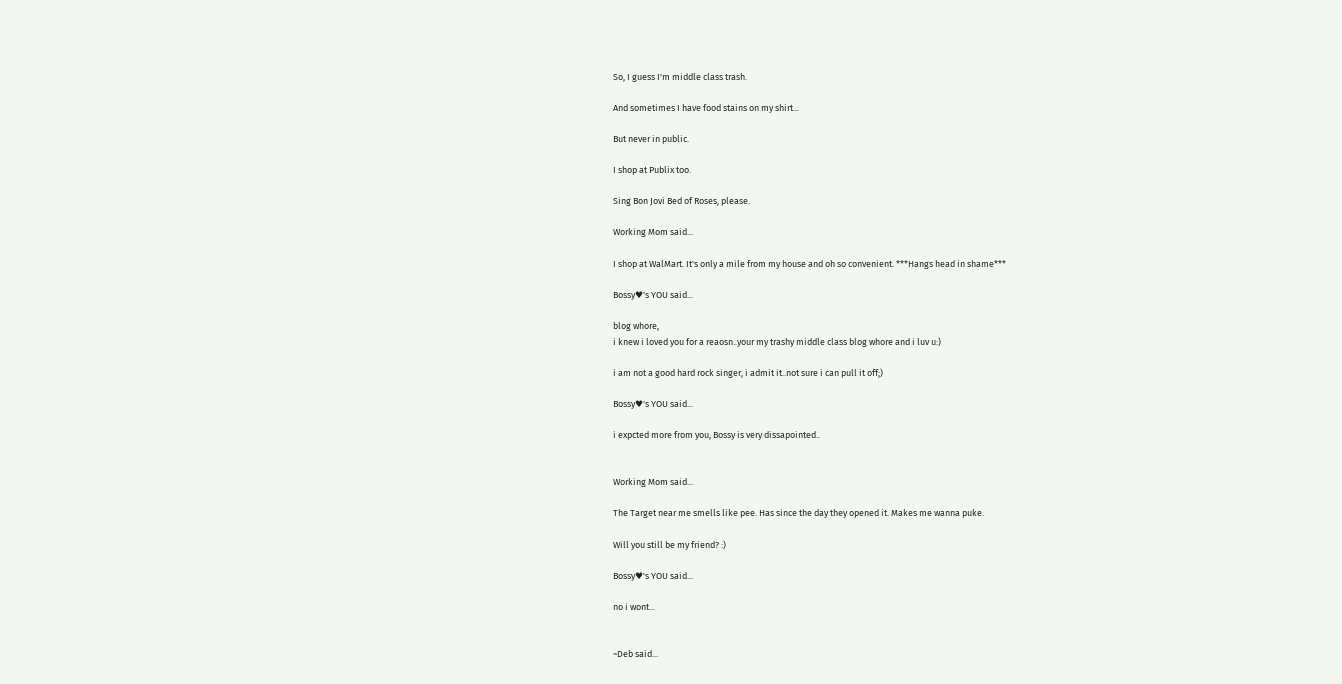So, I guess I'm middle class trash.

And sometimes I have food stains on my shirt...

But never in public.

I shop at Publix too.

Sing Bon Jovi Bed of Roses, please.

Working Mom said...

I shop at WalMart. It's only a mile from my house and oh so convenient. ***Hangs head in shame***

Bossy♥'s YOU said...

blog whore,
i knew i loved you for a reaosn..your my trashy middle class blog whore and i luv u:)

i am not a good hard rock singer, i admit it..not sure i can pull it off;)

Bossy♥'s YOU said...

i expcted more from you, Bossy is very dissapointed..


Working Mom said...

The Target near me smells like pee. Has since the day they opened it. Makes me wanna puke.

Will you still be my friend? :)

Bossy♥'s YOU said...

no i wont...


~Deb said...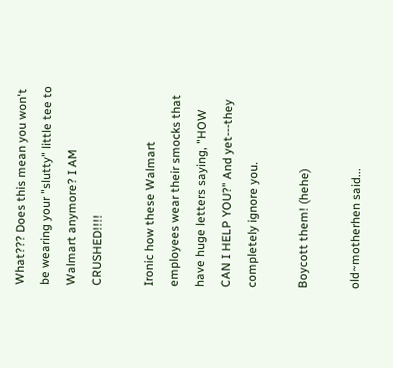What??? Does this mean you won't be wearing your "slutty" little tee to Walmart anymore? I AM CRUSHED!!!!

Ironic how these Walmart employees wear their smocks that have huge letters saying, "HOW CAN I HELP YOU?" And yet---they completely ignore you.

Boycott them! (hehe)

old~motherhen said...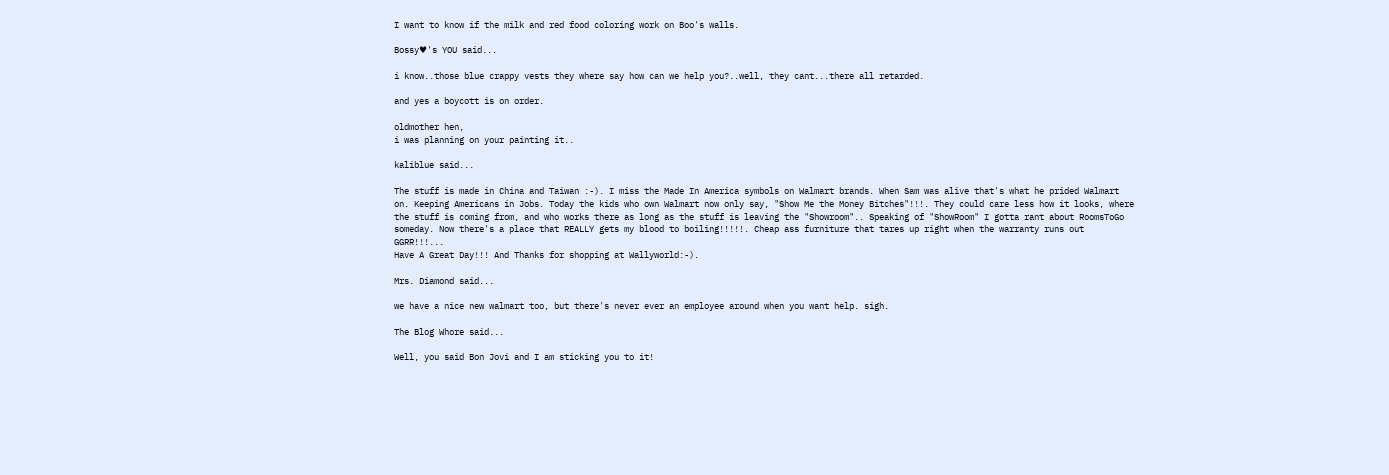I want to know if the milk and red food coloring work on Boo's walls.

Bossy♥'s YOU said...

i know..those blue crappy vests they where say how can we help you?..well, they cant...there all retarded.

and yes a boycott is on order.

oldmother hen,
i was planning on your painting it..

kaliblue said...

The stuff is made in China and Taiwan :-). I miss the Made In America symbols on Walmart brands. When Sam was alive that's what he prided Walmart on. Keeping Americans in Jobs. Today the kids who own Walmart now only say, "Show Me the Money Bitches"!!!. They could care less how it looks, where the stuff is coming from, and who works there as long as the stuff is leaving the "Showroom".. Speaking of "ShowRoom" I gotta rant about RoomsToGo someday. Now there's a place that REALLY gets my blood to boiling!!!!!. Cheap ass furniture that tares up right when the warranty runs out GGRR!!!...
Have A Great Day!!! And Thanks for shopping at Wallyworld:-).

Mrs. Diamond said...

we have a nice new walmart too, but there's never ever an employee around when you want help. sigh.

The Blog Whore said...

Well, you said Bon Jovi and I am sticking you to it!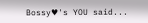Bossy♥'s YOU said...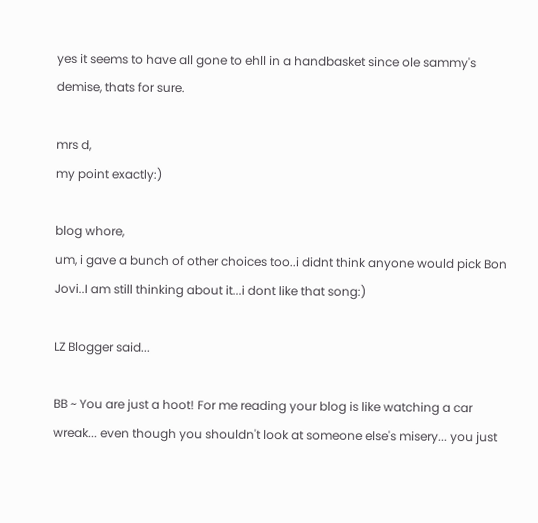yes it seems to have all gone to ehll in a handbasket since ole sammy's demise, thats for sure.

mrs d,
my point exactly:)

blog whore,
um, i gave a bunch of other choices too..i didnt think anyone would pick Bon Jovi..I am still thinking about it...i dont like that song:)

LZ Blogger said...

BB ~ You are just a hoot! For me reading your blog is like watching a car wreak... even though you shouldn't look at someone else's misery... you just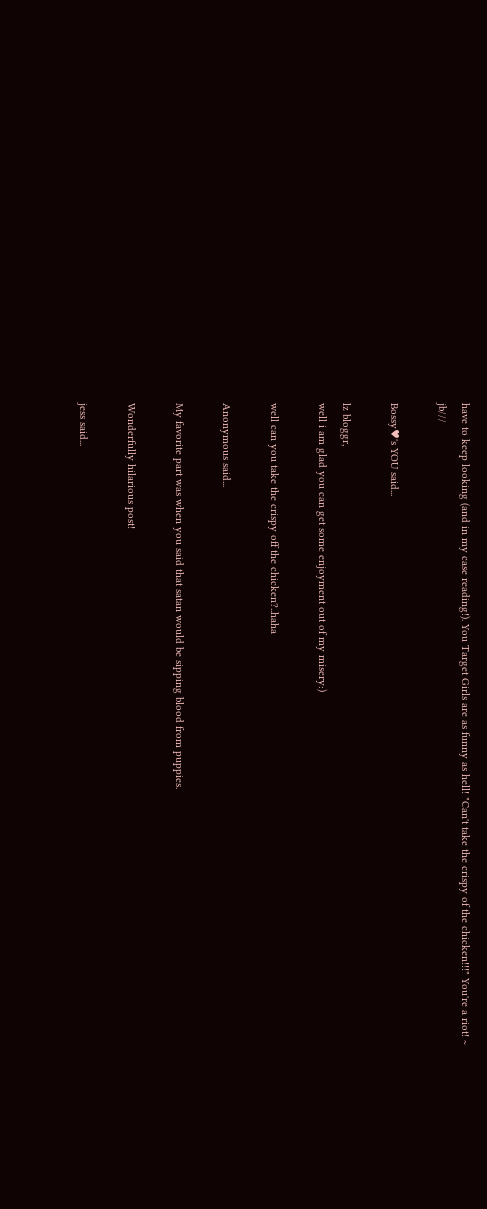have to keep looking (and in my case reading!). You Target Girls are as funny as hell! "Can't take the crispy of the chicken!!!" You're a riot! ~ jb///

Bossy♥'s YOU said...

lz bloggr,
well i am glad you can get some enjoyment out of my misery:)

well can you take the crispy off the chicken?..haha

Anonymous said...

My favorite part was when you said that satan would be sipping blood from puppies.

Wonderfully hilarious post!

jess said...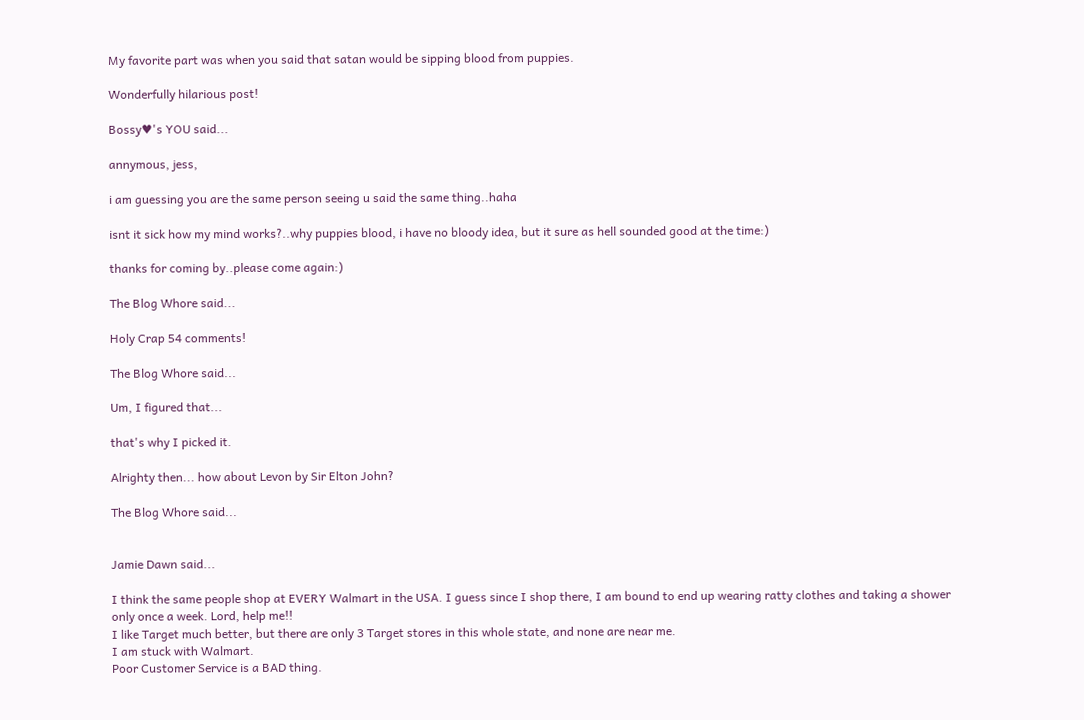My favorite part was when you said that satan would be sipping blood from puppies.

Wonderfully hilarious post!

Bossy♥'s YOU said...

annymous, jess,

i am guessing you are the same person seeing u said the same thing..haha

isnt it sick how my mind works?..why puppies blood, i have no bloody idea, but it sure as hell sounded good at the time:)

thanks for coming by..please come again:)

The Blog Whore said...

Holy Crap 54 comments!

The Blog Whore said...

Um, I figured that...

that's why I picked it.

Alrighty then... how about Levon by Sir Elton John?

The Blog Whore said...


Jamie Dawn said...

I think the same people shop at EVERY Walmart in the USA. I guess since I shop there, I am bound to end up wearing ratty clothes and taking a shower only once a week. Lord, help me!!
I like Target much better, but there are only 3 Target stores in this whole state, and none are near me.
I am stuck with Walmart.
Poor Customer Service is a BAD thing.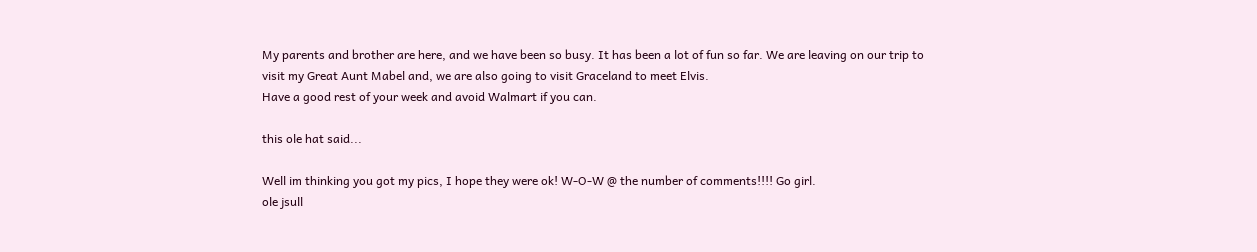My parents and brother are here, and we have been so busy. It has been a lot of fun so far. We are leaving on our trip to visit my Great Aunt Mabel and, we are also going to visit Graceland to meet Elvis.
Have a good rest of your week and avoid Walmart if you can.

this ole hat said...

Well im thinking you got my pics, I hope they were ok! W-O-W @ the number of comments!!!! Go girl.
ole jsull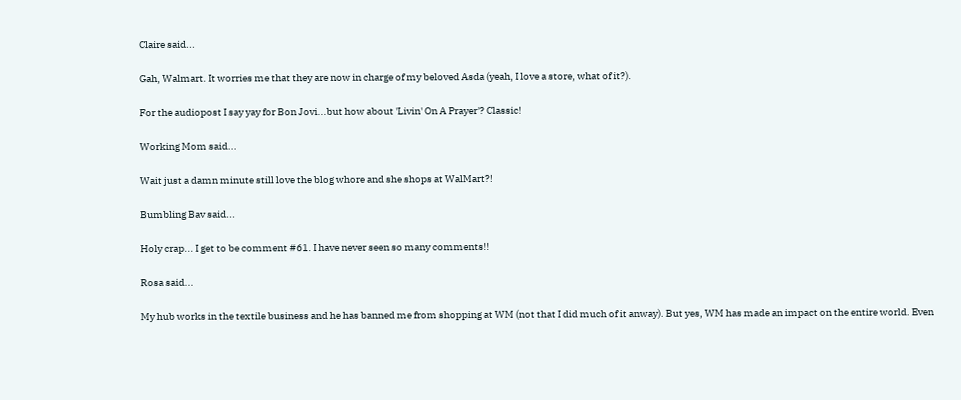Claire said...

Gah, Walmart. It worries me that they are now in charge of my beloved Asda (yeah, I love a store, what of it?).

For the audiopost I say yay for Bon Jovi...but how about 'Livin' On A Prayer'? Classic!

Working Mom said...

Wait just a damn minute still love the blog whore and she shops at WalMart?!

Bumbling Bav said...

Holy crap... I get to be comment #61. I have never seen so many comments!!

Rosa said...

My hub works in the textile business and he has banned me from shopping at WM (not that I did much of it anway). But yes, WM has made an impact on the entire world. Even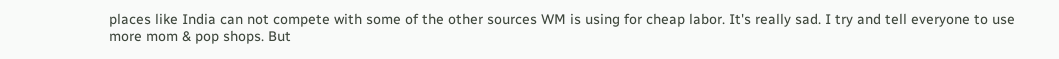places like India can not compete with some of the other sources WM is using for cheap labor. It's really sad. I try and tell everyone to use more mom & pop shops. But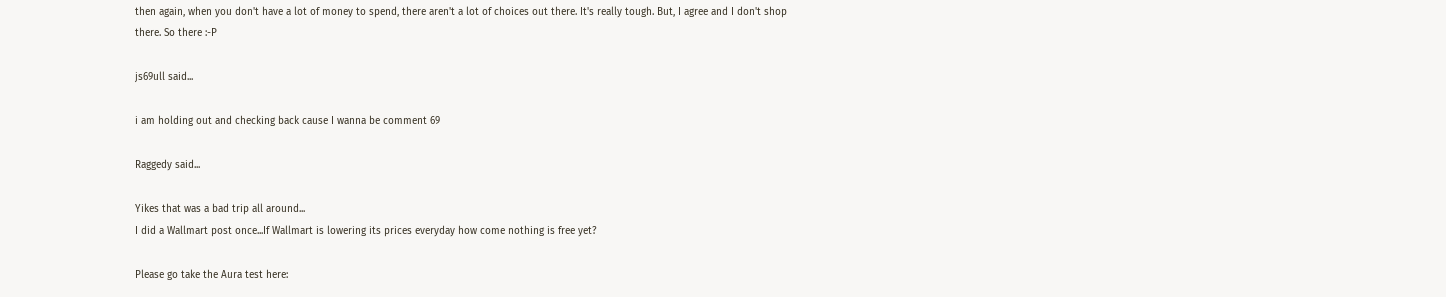then again, when you don't have a lot of money to spend, there aren't a lot of choices out there. It's really tough. But, I agree and I don't shop there. So there :-P

js69ull said...

i am holding out and checking back cause I wanna be comment 69

Raggedy said...

Yikes that was a bad trip all around...
I did a Wallmart post once...If Wallmart is lowering its prices everyday how come nothing is free yet?

Please go take the Aura test here: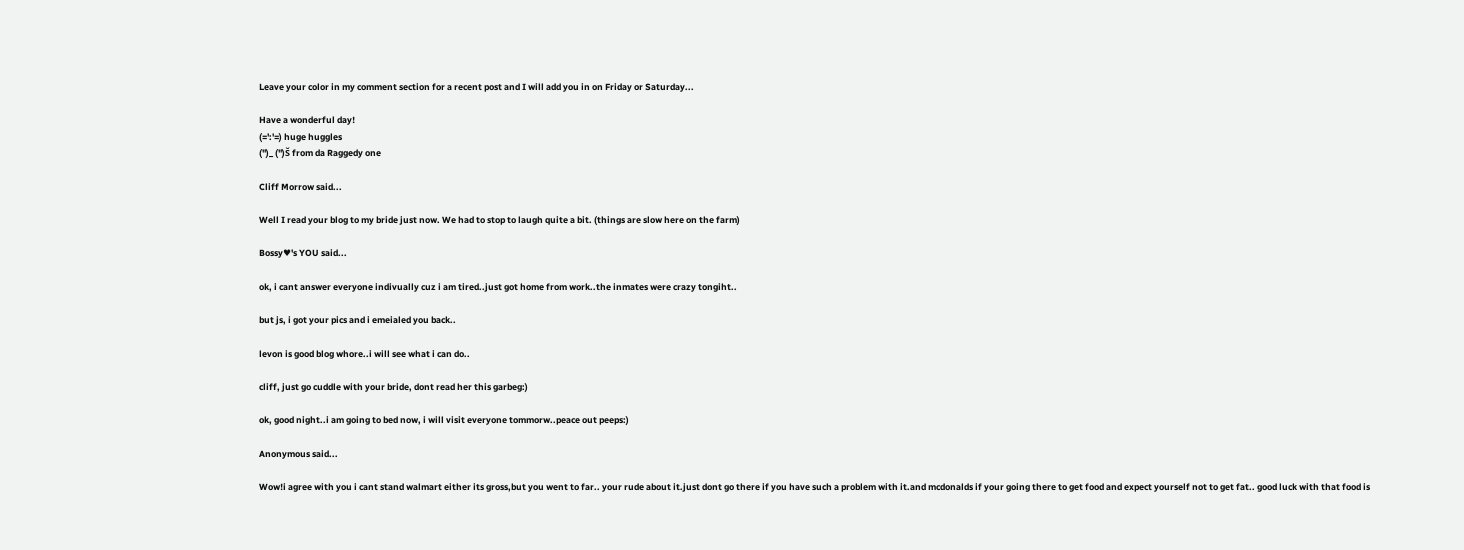Leave your color in my comment section for a recent post and I will add you in on Friday or Saturday...

Have a wonderful day!
(=':'=) huge huggles
(")_ (")Š from da Raggedy one

Cliff Morrow said...

Well I read your blog to my bride just now. We had to stop to laugh quite a bit. (things are slow here on the farm)

Bossy♥'s YOU said...

ok, i cant answer everyone indivually cuz i am tired..just got home from work..the inmates were crazy tongiht..

but js, i got your pics and i emeialed you back..

levon is good blog whore..i will see what i can do..

cliff, just go cuddle with your bride, dont read her this garbeg:)

ok, good night..i am going to bed now, i will visit everyone tommorw..peace out peeps:)

Anonymous said...

Wow!i agree with you i cant stand walmart either its gross,but you went to far.. your rude about it.just dont go there if you have such a problem with it.and mcdonalds if your going there to get food and expect yourself not to get fat.. good luck with that food is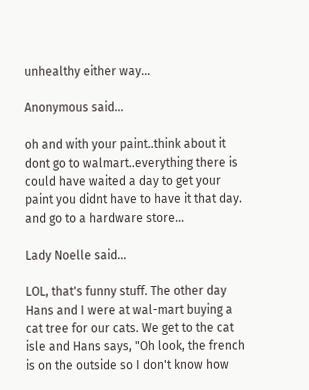unhealthy either way...

Anonymous said...

oh and with your paint..think about it dont go to walmart..everything there is could have waited a day to get your paint you didnt have to have it that day. and go to a hardware store...

Lady Noelle said...

LOL, that's funny stuff. The other day Hans and I were at wal-mart buying a cat tree for our cats. We get to the cat isle and Hans says, "Oh look, the french is on the outside so I don't know how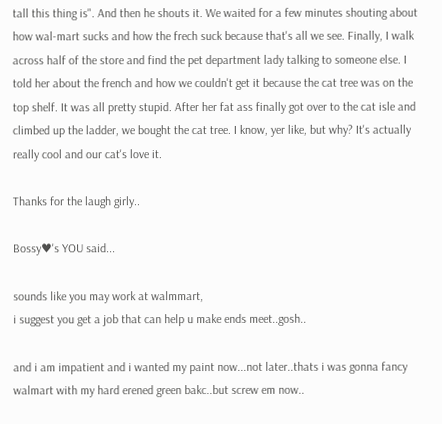tall this thing is". And then he shouts it. We waited for a few minutes shouting about how wal-mart sucks and how the frech suck because that's all we see. Finally, I walk across half of the store and find the pet department lady talking to someone else. I told her about the french and how we couldn't get it because the cat tree was on the top shelf. It was all pretty stupid. After her fat ass finally got over to the cat isle and climbed up the ladder, we bought the cat tree. I know, yer like, but why? It's actually really cool and our cat's love it.

Thanks for the laugh girly..

Bossy♥'s YOU said...

sounds like you may work at walmmart,
i suggest you get a job that can help u make ends meet..gosh..

and i am impatient and i wanted my paint now...not later..thats i was gonna fancy walmart with my hard erened green bakc..but screw em now..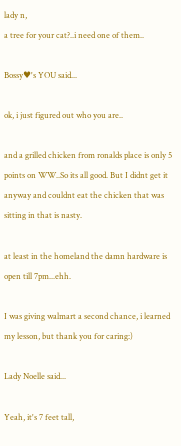lady n,
a tree for your cat?..i need one of them..

Bossy♥'s YOU said...

ok, i just figured out who you are..

and a grilled chicken from ronalds place is only 5 points on WW..So its all good. But I didnt get it anyway and couldnt eat the chicken that was sitting in that is nasty.

at least in the homeland the damn hardware is open till 7pm...ehh.

I was giving walmart a second chance, i learned my lesson, but thank you for caring:)

Lady Noelle said...

Yeah, it's 7 feet tall,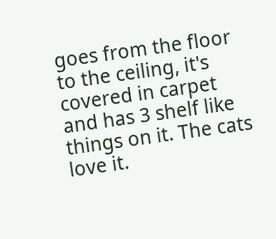goes from the floor to the ceiling, it's covered in carpet and has 3 shelf like things on it. The cats love it.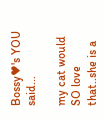Bossy♥'s YOU said...

my cat would SO love that..she is a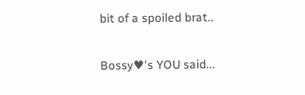bit of a spoiled brat..

Bossy♥'s YOU said...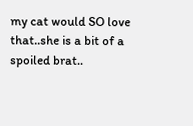my cat would SO love that..she is a bit of a spoiled brat..